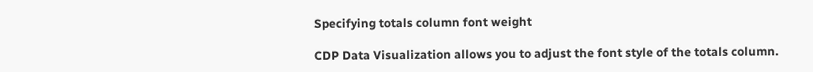Specifying totals column font weight

CDP Data Visualization allows you to adjust the font style of the totals column.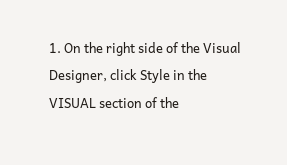1. On the right side of the Visual Designer, click Style in the VISUAL section of the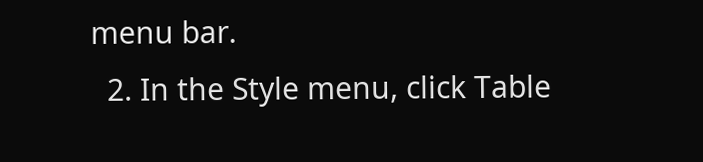menu bar.
  2. In the Style menu, click Table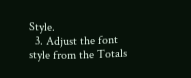Style.
  3. Adjust the font style from the Totals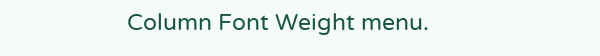Column Font Weight menu.